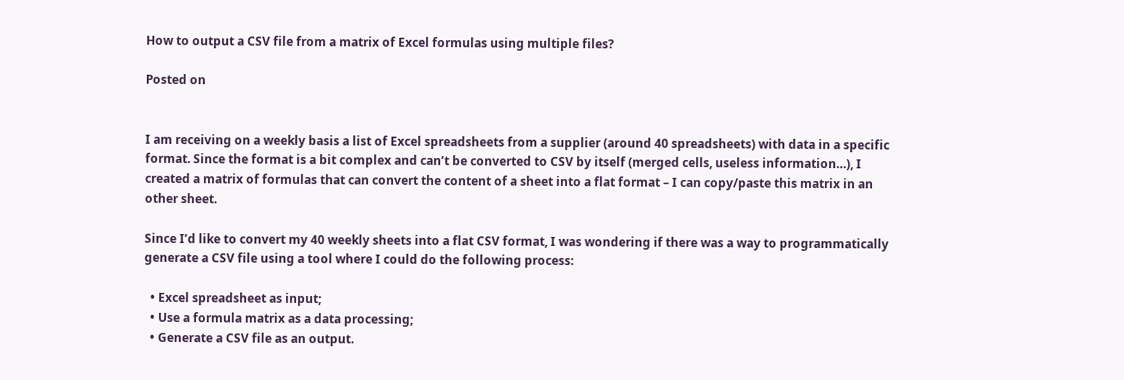How to output a CSV file from a matrix of Excel formulas using multiple files?

Posted on


I am receiving on a weekly basis a list of Excel spreadsheets from a supplier (around 40 spreadsheets) with data in a specific format. Since the format is a bit complex and can’t be converted to CSV by itself (merged cells, useless information…), I created a matrix of formulas that can convert the content of a sheet into a flat format – I can copy/paste this matrix in an other sheet.

Since I’d like to convert my 40 weekly sheets into a flat CSV format, I was wondering if there was a way to programmatically generate a CSV file using a tool where I could do the following process:

  • Excel spreadsheet as input;
  • Use a formula matrix as a data processing;
  • Generate a CSV file as an output.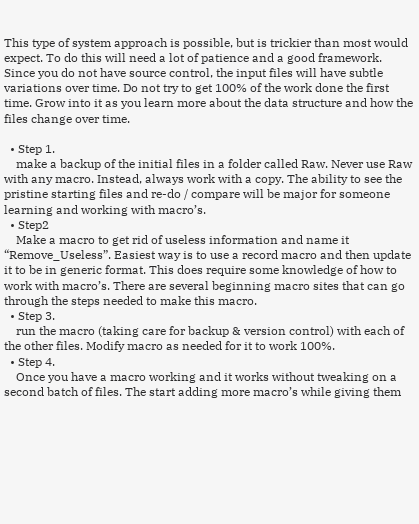This type of system approach is possible, but is trickier than most would expect. To do this will need a lot of patience and a good framework. Since you do not have source control, the input files will have subtle variations over time. Do not try to get 100% of the work done the first time. Grow into it as you learn more about the data structure and how the files change over time.

  • Step 1.
    make a backup of the initial files in a folder called Raw. Never use Raw with any macro. Instead, always work with a copy. The ability to see the pristine starting files and re-do / compare will be major for someone learning and working with macro’s.
  • Step2
    Make a macro to get rid of useless information and name it “Remove_Useless”. Easiest way is to use a record macro and then update it to be in generic format. This does require some knowledge of how to work with macro’s. There are several beginning macro sites that can go through the steps needed to make this macro.
  • Step 3.
    run the macro (taking care for backup & version control) with each of the other files. Modify macro as needed for it to work 100%.
  • Step 4.
    Once you have a macro working and it works without tweaking on a second batch of files. The start adding more macro’s while giving them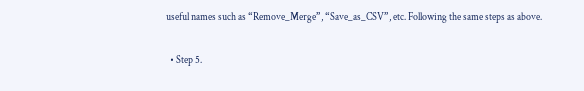useful names such as “Remove_Merge”, “Save_as_CSV”, etc. Following the same steps as above.

  • Step 5.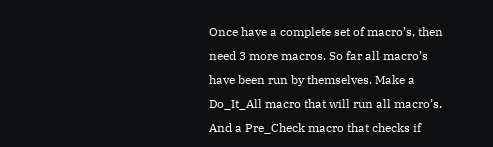Once have a complete set of macro’s, then need 3 more macros. So far all macro’s have been run by themselves. Make a Do_It_All macro that will run all macro’s. And a Pre_Check macro that checks if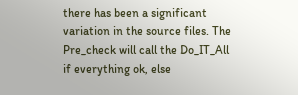there has been a significant variation in the source files. The Pre_check will call the Do_IT_All if everything ok, else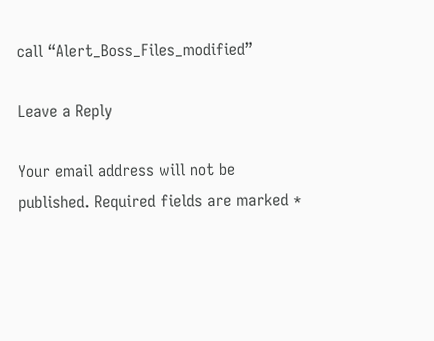call “Alert_Boss_Files_modified”

Leave a Reply

Your email address will not be published. Required fields are marked *